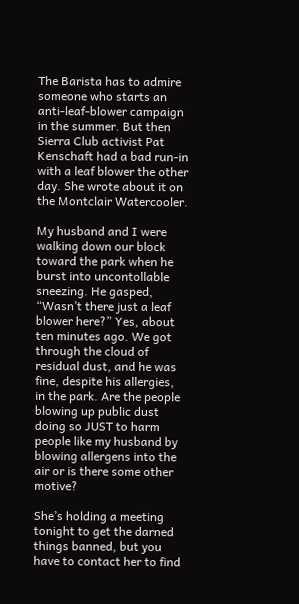The Barista has to admire someone who starts an anti-leaf-blower campaign in the summer. But then Sierra Club activist Pat Kenschaft had a bad run-in with a leaf blower the other day. She wrote about it on the Montclair Watercooler.

My husband and I were walking down our block toward the park when he burst into uncontollable sneezing. He gasped, “Wasn’t there just a leaf blower here?” Yes, about ten minutes ago. We got through the cloud of residual dust, and he was fine, despite his allergies, in the park. Are the people blowing up public dust doing so JUST to harm people like my husband by blowing allergens into the air or is there some other motive?

She’s holding a meeting tonight to get the darned things banned, but you have to contact her to find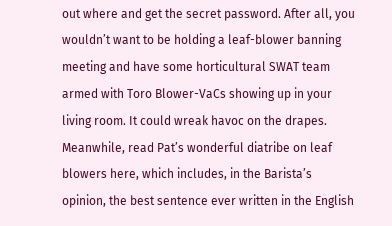out where and get the secret password. After all, you wouldn’t want to be holding a leaf-blower banning meeting and have some horticultural SWAT team armed with Toro Blower-VaCs showing up in your living room. It could wreak havoc on the drapes.
Meanwhile, read Pat’s wonderful diatribe on leaf blowers here, which includes, in the Barista’s opinion, the best sentence ever written in the English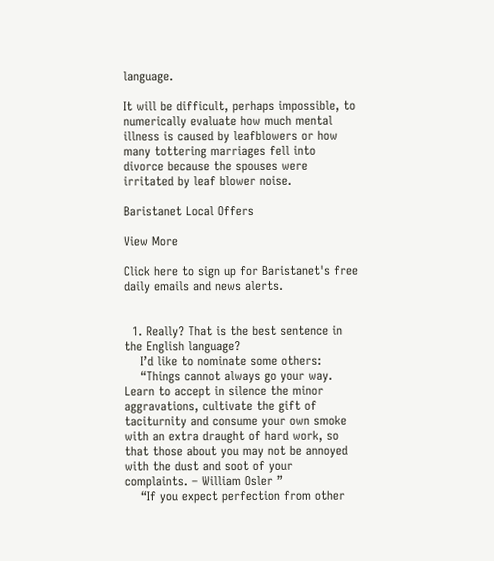language.

It will be difficult, perhaps impossible, to numerically evaluate how much mental illness is caused by leafblowers or how many tottering marriages fell into divorce because the spouses were irritated by leaf blower noise.

Baristanet Local Offers

View More

Click here to sign up for Baristanet's free daily emails and news alerts.


  1. Really? That is the best sentence in the English language?
    I’d like to nominate some others:
    “Things cannot always go your way. Learn to accept in silence the minor aggravations, cultivate the gift of taciturnity and consume your own smoke with an extra draught of hard work, so that those about you may not be annoyed with the dust and soot of your complaints. – William Osler ”
    “If you expect perfection from other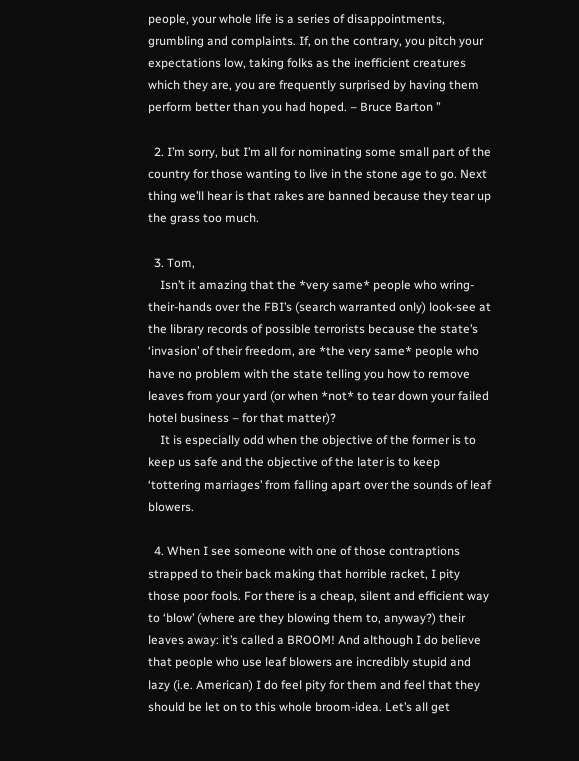people, your whole life is a series of disappointments, grumbling and complaints. If, on the contrary, you pitch your expectations low, taking folks as the inefficient creatures which they are, you are frequently surprised by having them perform better than you had hoped. – Bruce Barton ”

  2. I’m sorry, but I’m all for nominating some small part of the country for those wanting to live in the stone age to go. Next thing we’ll hear is that rakes are banned because they tear up the grass too much.

  3. Tom,
    Isn’t it amazing that the *very same* people who wring-their-hands over the FBI’s (search warranted only) look-see at the library records of possible terrorists because the state’s ‘invasion’ of their freedom, are *the very same* people who have no problem with the state telling you how to remove leaves from your yard (or when *not* to tear down your failed hotel business – for that matter)?
    It is especially odd when the objective of the former is to keep us safe and the objective of the later is to keep ‘tottering marriages’ from falling apart over the sounds of leaf blowers.

  4. When I see someone with one of those contraptions strapped to their back making that horrible racket, I pity those poor fools. For there is a cheap, silent and efficient way to ‘blow’ (where are they blowing them to, anyway?) their leaves away: it’s called a BROOM! And although I do believe that people who use leaf blowers are incredibly stupid and lazy (i.e. American) I do feel pity for them and feel that they should be let on to this whole broom-idea. Let’s all get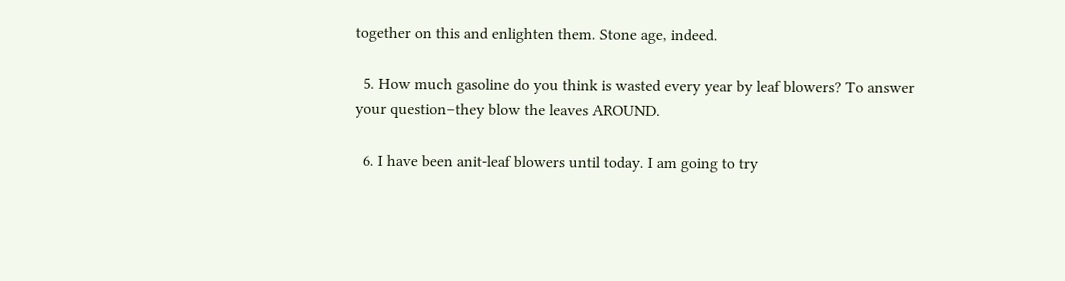together on this and enlighten them. Stone age, indeed.

  5. How much gasoline do you think is wasted every year by leaf blowers? To answer your question–they blow the leaves AROUND.

  6. I have been anit-leaf blowers until today. I am going to try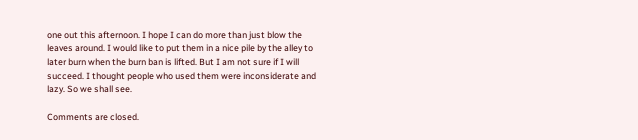one out this afternoon. I hope I can do more than just blow the leaves around. I would like to put them in a nice pile by the alley to later burn when the burn ban is lifted. But I am not sure if I will succeed. I thought people who used them were inconsiderate and lazy. So we shall see.

Comments are closed.